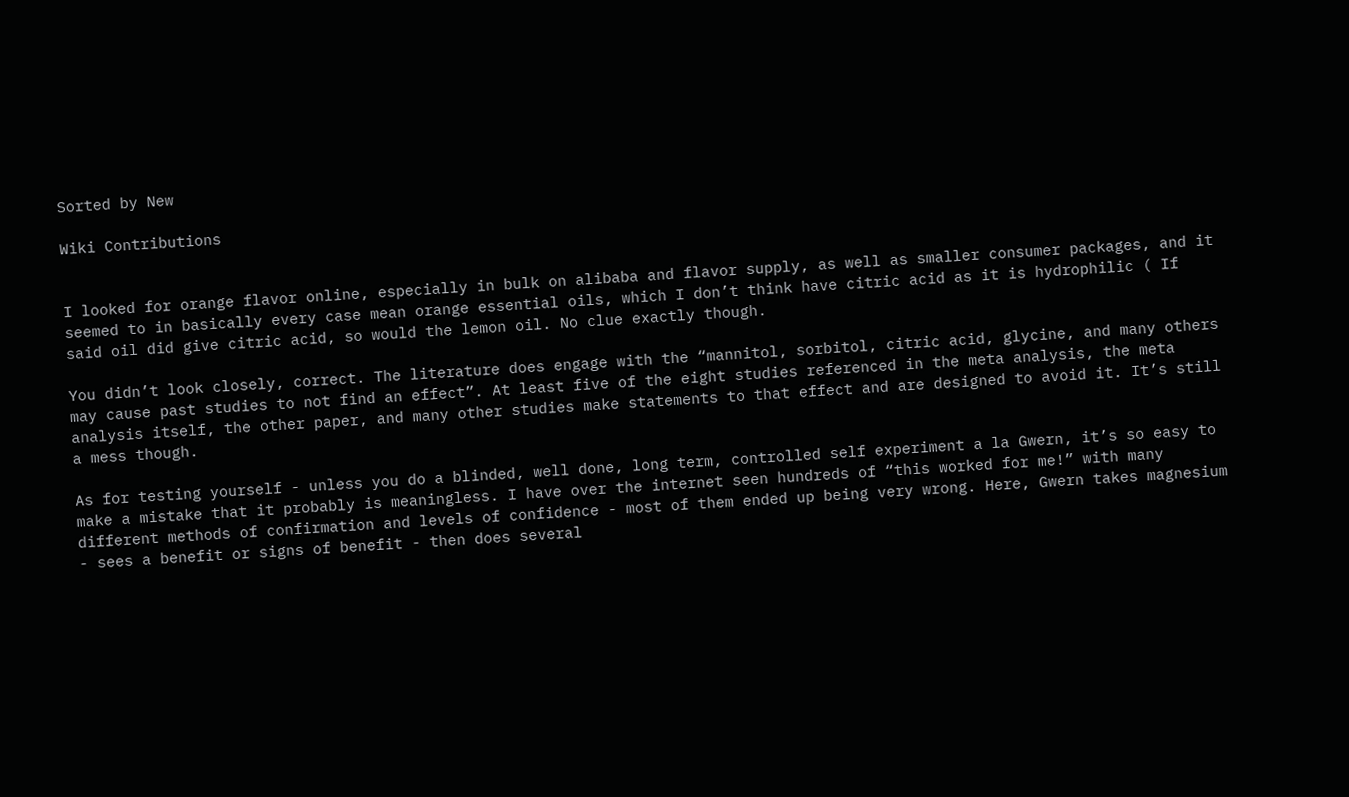Sorted by New

Wiki Contributions


I looked for orange flavor online, especially in bulk on alibaba and flavor supply, as well as smaller consumer packages, and it seemed to in basically every case mean orange essential oils, which I don’t think have citric acid as it is hydrophilic ( If said oil did give citric acid, so would the lemon oil. No clue exactly though.

You didn’t look closely, correct. The literature does engage with the “mannitol, sorbitol, citric acid, glycine, and many others may cause past studies to not find an effect”. At least five of the eight studies referenced in the meta analysis, the meta analysis itself, the other paper, and many other studies make statements to that effect and are designed to avoid it. It’s still a mess though.

As for testing yourself - unless you do a blinded, well done, long term, controlled self experiment a la Gwern, it’s so easy to make a mistake that it probably is meaningless. I have over the internet seen hundreds of “this worked for me!” with many different methods of confirmation and levels of confidence - most of them ended up being very wrong. Here, Gwern takes magnesium - sees a benefit or signs of benefit - then does several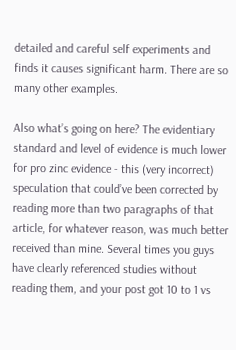detailed and careful self experiments and finds it causes significant harm. There are so many other examples.

Also what’s going on here? The evidentiary standard and level of evidence is much lower for pro zinc evidence - this (very incorrect) speculation that could’ve been corrected by reading more than two paragraphs of that article, for whatever reason, was much better received than mine. Several times you guys have clearly referenced studies without reading them, and your post got 10 to 1 vs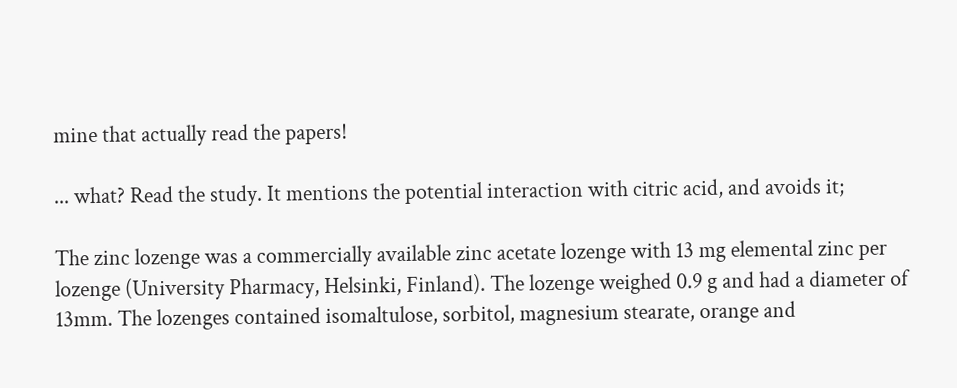mine that actually read the papers!

... what? Read the study. It mentions the potential interaction with citric acid, and avoids it;

The zinc lozenge was a commercially available zinc acetate lozenge with 13 mg elemental zinc per lozenge (University Pharmacy, Helsinki, Finland). The lozenge weighed 0.9 g and had a diameter of 13mm. The lozenges contained isomaltulose, sorbitol, magnesium stearate, orange and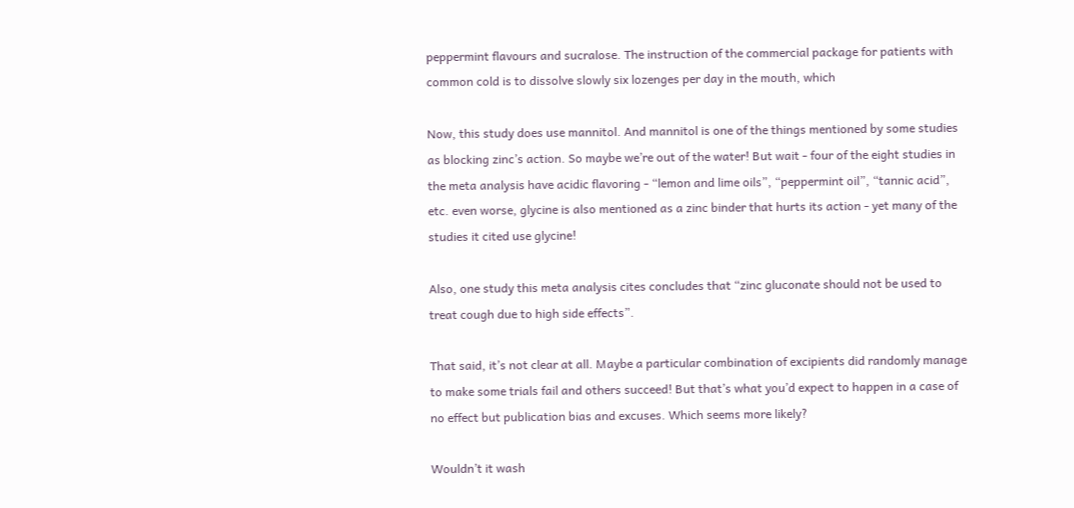peppermint flavours and sucralose. The instruction of the commercial package for patients with common cold is to dissolve slowly six lozenges per day in the mouth, which

Now, this study does use mannitol. And mannitol is one of the things mentioned by some studies as blocking zinc’s action. So maybe we’re out of the water! But wait - four of the eight studies in the meta analysis have acidic flavoring - “lemon and lime oils”, “peppermint oil”, “tannic acid”, etc. even worse, glycine is also mentioned as a zinc binder that hurts its action - yet many of the studies it cited use glycine!

Also, one study this meta analysis cites concludes that “zinc gluconate should not be used to treat cough due to high side effects”.

That said, it’s not clear at all. Maybe a particular combination of excipients did randomly manage to make some trials fail and others succeed! But that’s what you’d expect to happen in a case of no effect but publication bias and excuses. Which seems more likely?

Wouldn’t it wash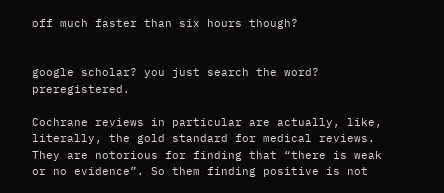off much faster than six hours though?


google scholar? you just search the word? preregistered.

Cochrane reviews in particular are actually, like, literally, the gold standard for medical reviews. They are notorious for finding that “there is weak or no evidence”. So them finding positive is not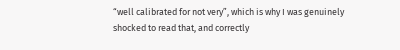“well calibrated for not very”, which is why I was genuinely shocked to read that, and correctly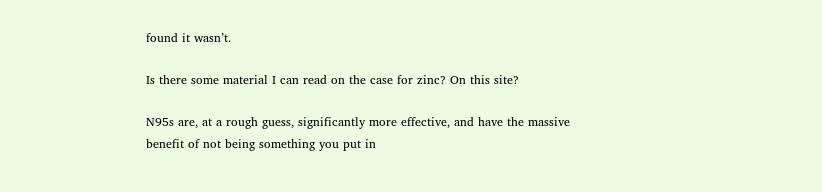found it wasn’t.

Is there some material I can read on the case for zinc? On this site?

N95s are, at a rough guess, significantly more effective, and have the massive benefit of not being something you put in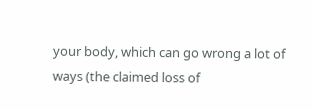your body, which can go wrong a lot of ways (the claimed loss of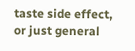taste side effect, or just general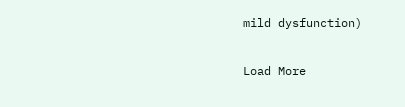mild dysfunction)

Load More